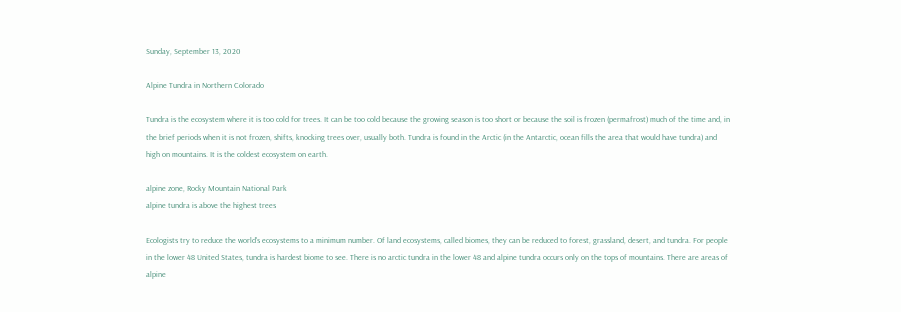Sunday, September 13, 2020

Alpine Tundra in Northern Colorado

Tundra is the ecosystem where it is too cold for trees. It can be too cold because the growing season is too short or because the soil is frozen (permafrost) much of the time and, in the brief periods when it is not frozen, shifts, knocking trees over, usually both. Tundra is found in the Arctic (in the Antarctic, ocean fills the area that would have tundra) and high on mountains. It is the coldest ecosystem on earth.

alpine zone, Rocky Mountain National Park
alpine tundra is above the highest trees

Ecologists try to reduce the world's ecosystems to a minimum number. Of land ecosystems, called biomes, they can be reduced to forest, grassland, desert, and tundra. For people in the lower 48 United States, tundra is hardest biome to see. There is no arctic tundra in the lower 48 and alpine tundra occurs only on the tops of mountains. There are areas of alpine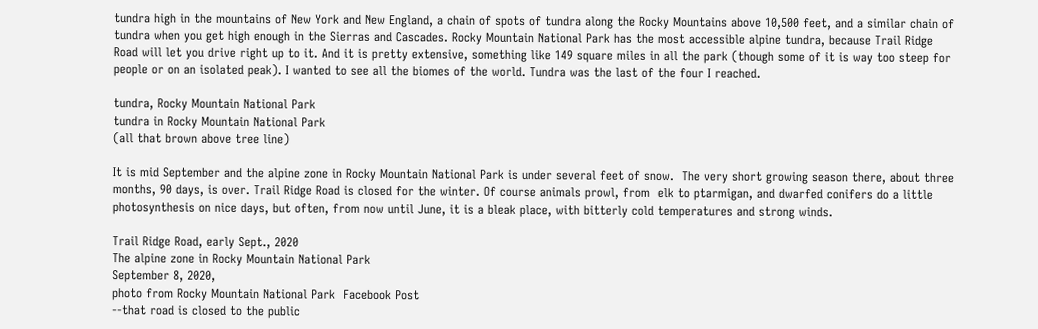tundra high in the mountains of New York and New England, a chain of spots of tundra along the Rocky Mountains above 10,500 feet, and a similar chain of tundra when you get high enough in the Sierras and Cascades. Rocky Mountain National Park has the most accessible alpine tundra, because Trail Ridge Road will let you drive right up to it. And it is pretty extensive, something like 149 square miles in all the park (though some of it is way too steep for people or on an isolated peak). I wanted to see all the biomes of the world. Tundra was the last of the four I reached.

tundra, Rocky Mountain National Park
tundra in Rocky Mountain National Park
(all that brown above tree line)

It is mid September and the alpine zone in Rocky Mountain National Park is under several feet of snow.  The very short growing season there, about three months, 90 days, is over. Trail Ridge Road is closed for the winter. Of course animals prowl, from  elk to ptarmigan, and dwarfed conifers do a little photosynthesis on nice days, but often, from now until June, it is a bleak place, with bitterly cold temperatures and strong winds.

Trail Ridge Road, early Sept., 2020
The alpine zone in Rocky Mountain National Park
September 8, 2020,
photo from Rocky Mountain National Park  Facebook Post
--that road is closed to the public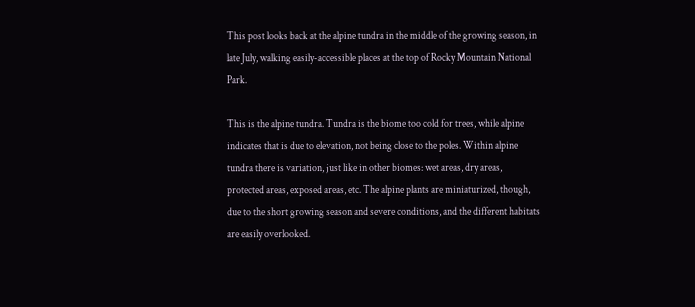This post looks back at the alpine tundra in the middle of the growing season, in late July, walking easily-accessible places at the top of Rocky Mountain National Park.

This is the alpine tundra. Tundra is the biome too cold for trees, while alpine indicates that is due to elevation, not being close to the poles. Within alpine tundra there is variation, just like in other biomes: wet areas, dry areas, protected areas, exposed areas, etc. The alpine plants are miniaturized, though, due to the short growing season and severe conditions, and the different habitats are easily overlooked.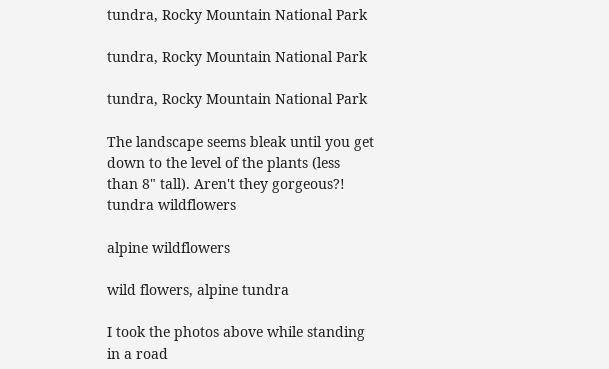tundra, Rocky Mountain National Park

tundra, Rocky Mountain National Park

tundra, Rocky Mountain National Park

The landscape seems bleak until you get down to the level of the plants (less than 8" tall). Aren't they gorgeous?!                                   tundra wildflowers

alpine wildflowers

wild flowers, alpine tundra

I took the photos above while standing in a road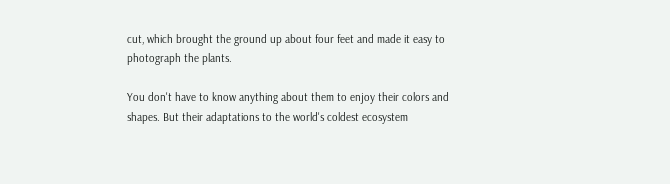cut, which brought the ground up about four feet and made it easy to photograph the plants.

You don't have to know anything about them to enjoy their colors and shapes. But their adaptations to the world's coldest ecosystem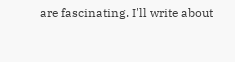are fascinating. I'll write about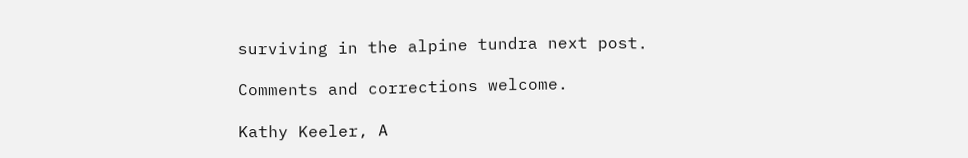surviving in the alpine tundra next post.

Comments and corrections welcome.

Kathy Keeler, A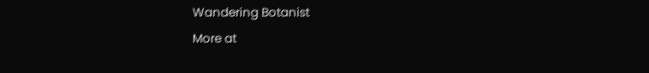Wandering Botanist
More at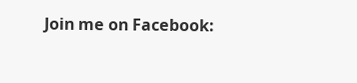Join me on Facebook: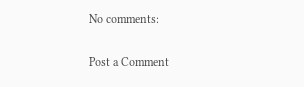No comments:

Post a Comment